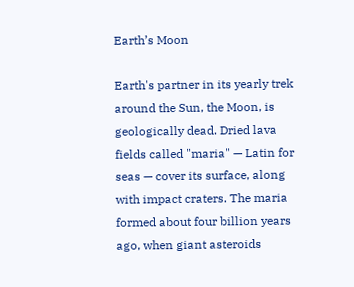Earth’s Moon

Earth's partner in its yearly trek around the Sun, the Moon, is geologically dead. Dried lava fields called "maria" — Latin for seas — cover its surface, along with impact craters. The maria formed about four billion years ago, when giant asteroids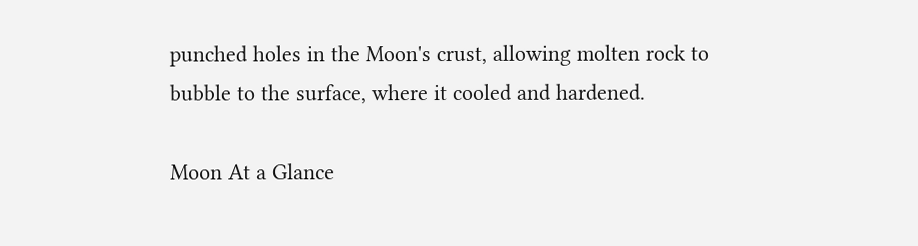punched holes in the Moon's crust, allowing molten rock to bubble to the surface, where it cooled and hardened.

Moon At a Glance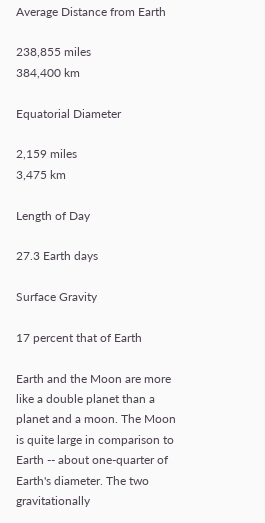Average Distance from Earth

238,855 miles
384,400 km

Equatorial Diameter

2,159 miles
3,475 km

Length of Day

27.3 Earth days

Surface Gravity

17 percent that of Earth

Earth and the Moon are more like a double planet than a planet and a moon. The Moon is quite large in comparison to Earth -- about one-quarter of Earth's diameter. The two gravitationally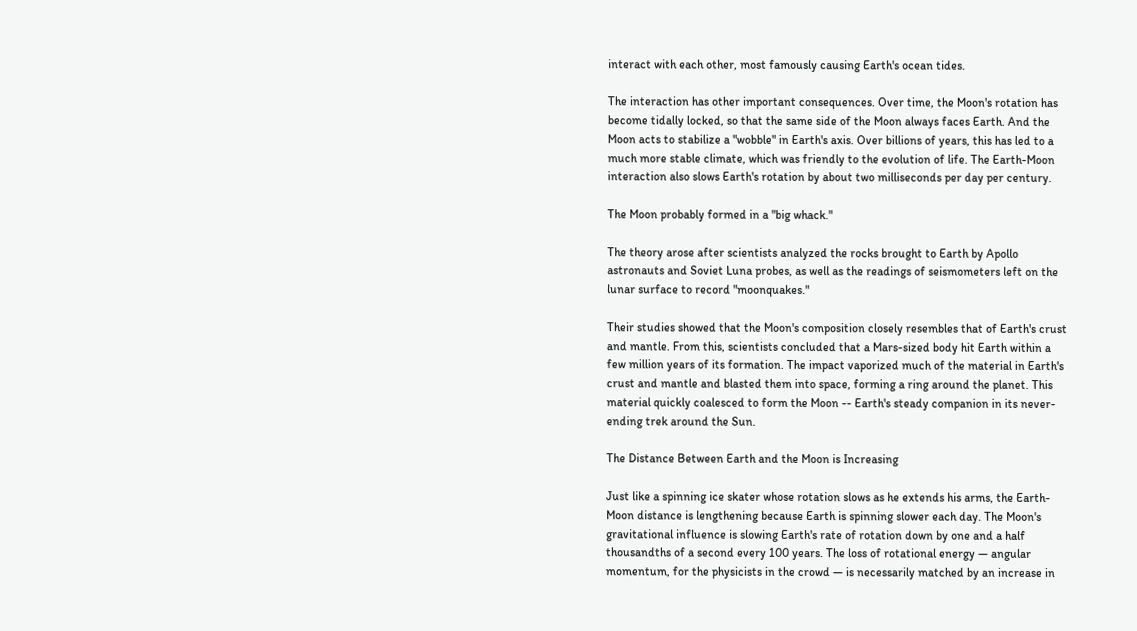interact with each other, most famously causing Earth's ocean tides.

The interaction has other important consequences. Over time, the Moon's rotation has become tidally locked, so that the same side of the Moon always faces Earth. And the Moon acts to stabilize a "wobble" in Earth's axis. Over billions of years, this has led to a much more stable climate, which was friendly to the evolution of life. The Earth-Moon interaction also slows Earth's rotation by about two milliseconds per day per century.

The Moon probably formed in a "big whack."

The theory arose after scientists analyzed the rocks brought to Earth by Apollo astronauts and Soviet Luna probes, as well as the readings of seismometers left on the lunar surface to record "moonquakes."

Their studies showed that the Moon's composition closely resembles that of Earth's crust and mantle. From this, scientists concluded that a Mars-sized body hit Earth within a few million years of its formation. The impact vaporized much of the material in Earth's crust and mantle and blasted them into space, forming a ring around the planet. This material quickly coalesced to form the Moon -- Earth's steady companion in its never-ending trek around the Sun.

The Distance Between Earth and the Moon is Increasing

Just like a spinning ice skater whose rotation slows as he extends his arms, the Earth-Moon distance is lengthening because Earth is spinning slower each day. The Moon's gravitational influence is slowing Earth's rate of rotation down by one and a half thousandths of a second every 100 years. The loss of rotational energy — angular momentum, for the physicists in the crowd — is necessarily matched by an increase in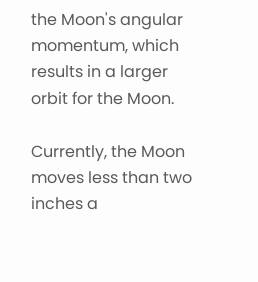the Moon's angular momentum, which results in a larger orbit for the Moon.

Currently, the Moon moves less than two inches a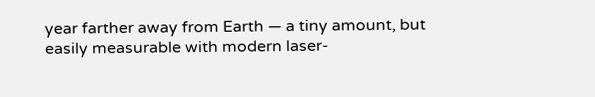year farther away from Earth — a tiny amount, but easily measurable with modern laser-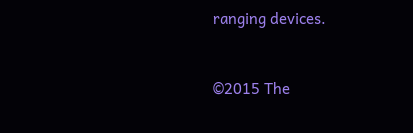ranging devices.


©2015 The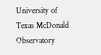University of Texas McDonald Observatory